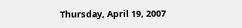Thursday, April 19, 2007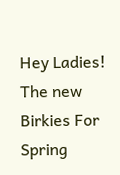Hey Ladies! The new Birkies For Spring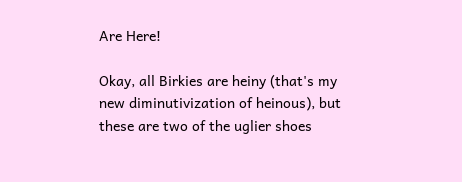Are Here!

Okay, all Birkies are heiny (that's my new diminutivization of heinous), but these are two of the uglier shoes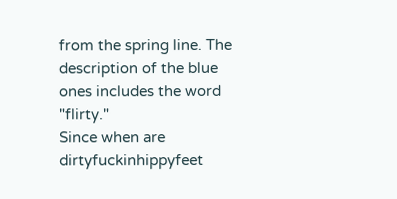from the spring line. The description of the blue ones includes the word "flirty."
Since when are dirtyfuckinhippyfeet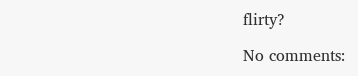flirty?

No comments: